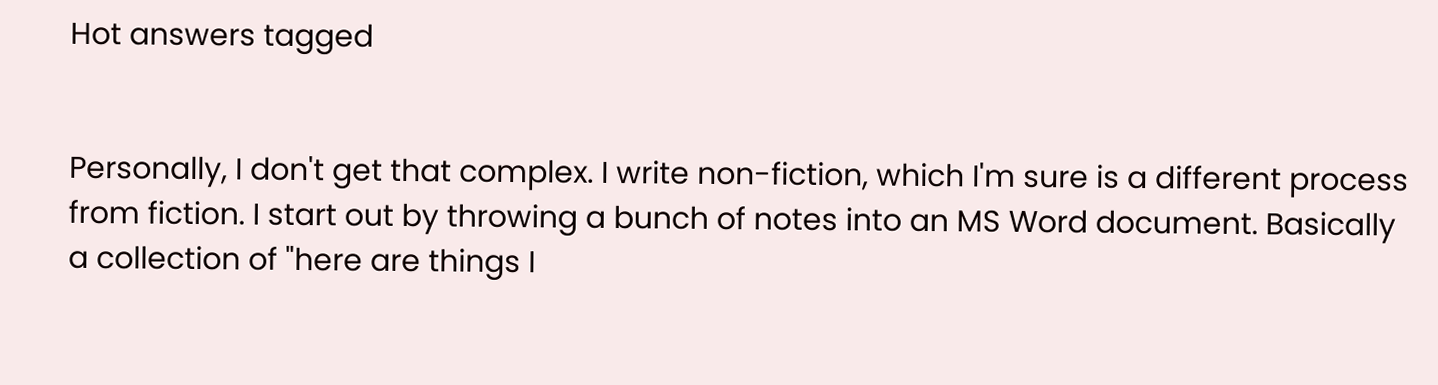Hot answers tagged


Personally, I don't get that complex. I write non-fiction, which I'm sure is a different process from fiction. I start out by throwing a bunch of notes into an MS Word document. Basically a collection of "here are things I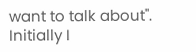want to talk about". Initially I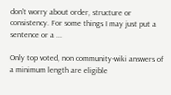don't worry about order, structure or consistency. For some things I may just put a sentence or a ...

Only top voted, non community-wiki answers of a minimum length are eligible